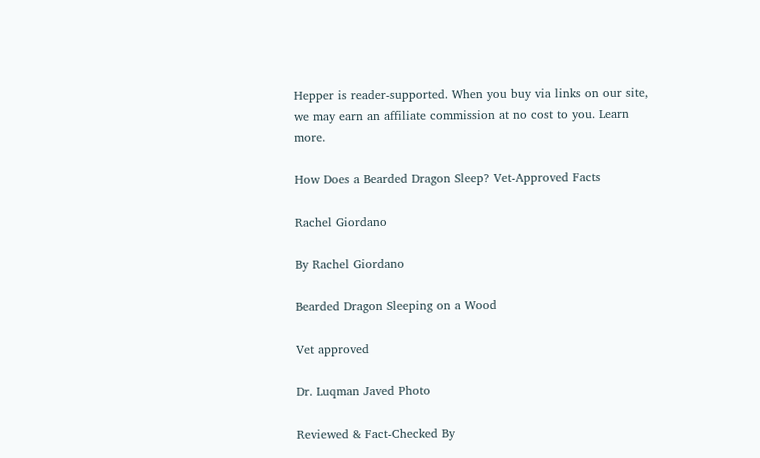Hepper is reader-supported. When you buy via links on our site, we may earn an affiliate commission at no cost to you. Learn more.

How Does a Bearded Dragon Sleep? Vet-Approved Facts

Rachel Giordano

By Rachel Giordano

Bearded Dragon Sleeping on a Wood

Vet approved

Dr. Luqman Javed Photo

Reviewed & Fact-Checked By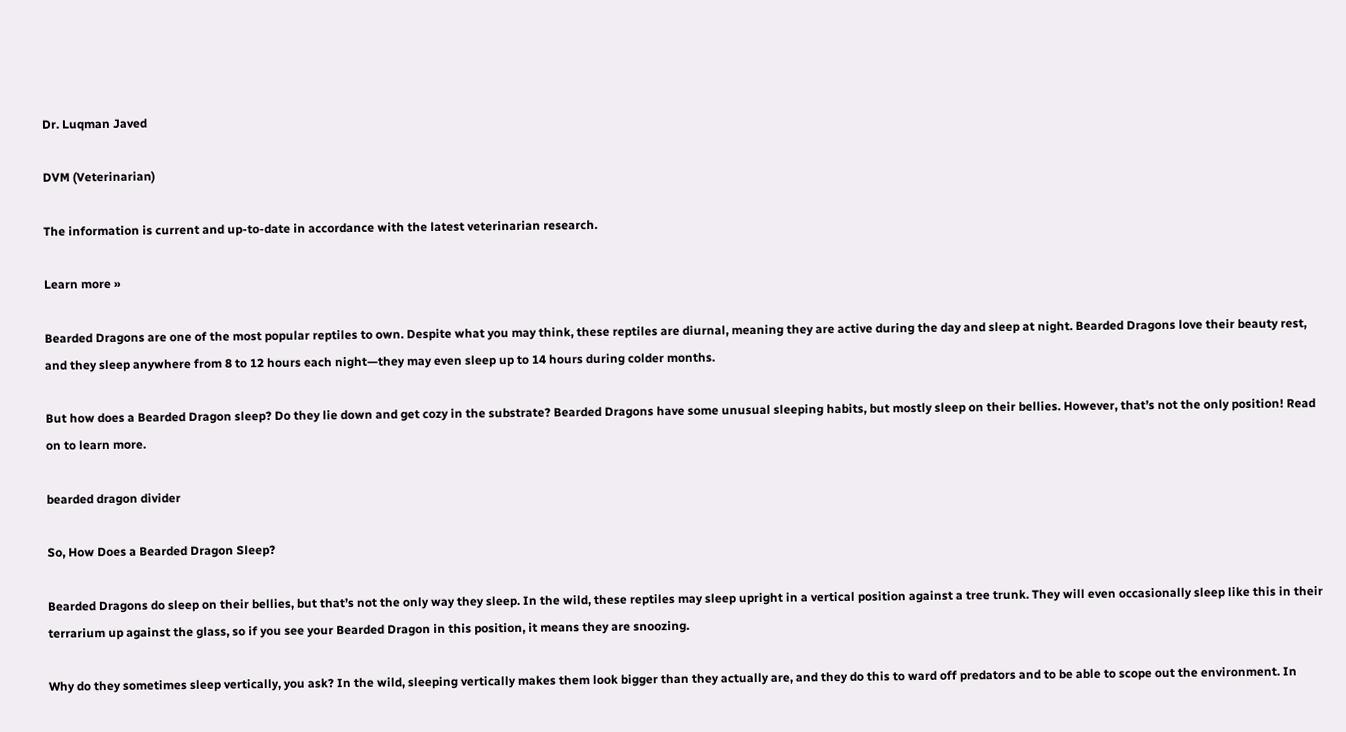Dr. Luqman Javed

DVM (Veterinarian)

The information is current and up-to-date in accordance with the latest veterinarian research.

Learn more »

Bearded Dragons are one of the most popular reptiles to own. Despite what you may think, these reptiles are diurnal, meaning they are active during the day and sleep at night. Bearded Dragons love their beauty rest, and they sleep anywhere from 8 to 12 hours each night—they may even sleep up to 14 hours during colder months.

But how does a Bearded Dragon sleep? Do they lie down and get cozy in the substrate? Bearded Dragons have some unusual sleeping habits, but mostly sleep on their bellies. However, that’s not the only position! Read on to learn more.

bearded dragon divider

So, How Does a Bearded Dragon Sleep?

Bearded Dragons do sleep on their bellies, but that’s not the only way they sleep. In the wild, these reptiles may sleep upright in a vertical position against a tree trunk. They will even occasionally sleep like this in their terrarium up against the glass, so if you see your Bearded Dragon in this position, it means they are snoozing.

Why do they sometimes sleep vertically, you ask? In the wild, sleeping vertically makes them look bigger than they actually are, and they do this to ward off predators and to be able to scope out the environment. In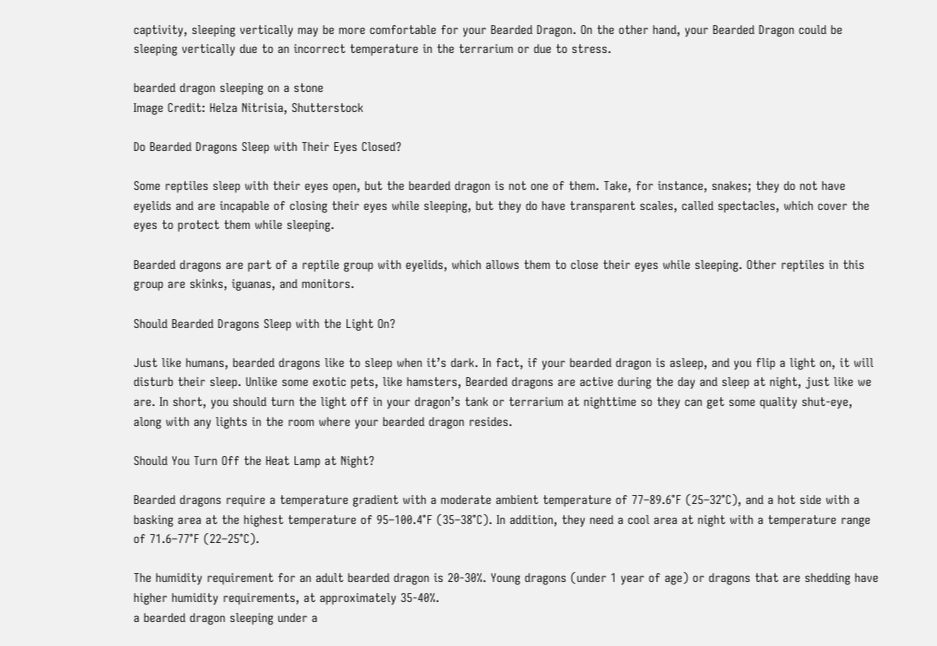captivity, sleeping vertically may be more comfortable for your Bearded Dragon. On the other hand, your Bearded Dragon could be sleeping vertically due to an incorrect temperature in the terrarium or due to stress.

bearded dragon sleeping on a stone
Image Credit: Helza Nitrisia, Shutterstock

Do Bearded Dragons Sleep with Their Eyes Closed?

Some reptiles sleep with their eyes open, but the bearded dragon is not one of them. Take, for instance, snakes; they do not have eyelids and are incapable of closing their eyes while sleeping, but they do have transparent scales, called spectacles, which cover the eyes to protect them while sleeping.

Bearded dragons are part of a reptile group with eyelids, which allows them to close their eyes while sleeping. Other reptiles in this group are skinks, iguanas, and monitors.

Should Bearded Dragons Sleep with the Light On?

Just like humans, bearded dragons like to sleep when it’s dark. In fact, if your bearded dragon is asleep, and you flip a light on, it will disturb their sleep. Unlike some exotic pets, like hamsters, Bearded dragons are active during the day and sleep at night, just like we are. In short, you should turn the light off in your dragon’s tank or terrarium at nighttime so they can get some quality shut-eye, along with any lights in the room where your bearded dragon resides.

Should You Turn Off the Heat Lamp at Night?

Bearded dragons require a temperature gradient with a moderate ambient temperature of 77–89.6°F (25–32°C), and a hot side with a basking area at the highest temperature of 95–100.4°F (35–38°C). In addition, they need a cool area at night with a temperature range of 71.6–77°F (22–25°C).

The humidity requirement for an adult bearded dragon is 20-30%. Young dragons (under 1 year of age) or dragons that are shedding have higher humidity requirements, at approximately 35-40%.
a bearded dragon sleeping under a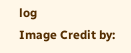log
Image Credit by: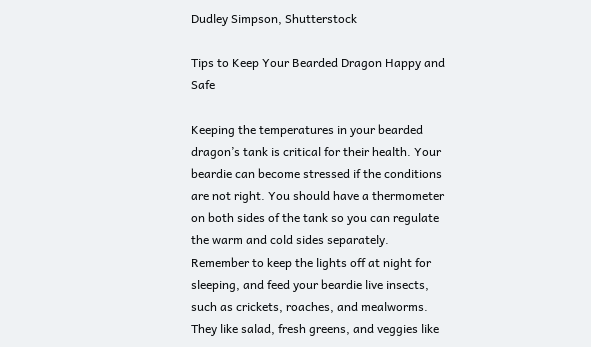Dudley Simpson, Shutterstock

Tips to Keep Your Bearded Dragon Happy and Safe

Keeping the temperatures in your bearded dragon’s tank is critical for their health. Your beardie can become stressed if the conditions are not right. You should have a thermometer on both sides of the tank so you can regulate the warm and cold sides separately. Remember to keep the lights off at night for sleeping, and feed your beardie live insects, such as crickets, roaches, and mealworms. They like salad, fresh greens, and veggies like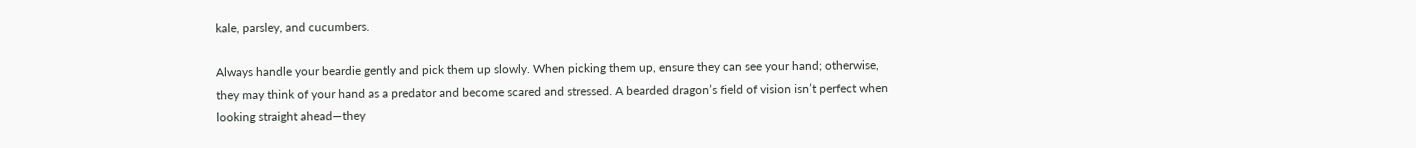kale, parsley, and cucumbers.

Always handle your beardie gently and pick them up slowly. When picking them up, ensure they can see your hand; otherwise, they may think of your hand as a predator and become scared and stressed. A bearded dragon’s field of vision isn’t perfect when looking straight ahead—they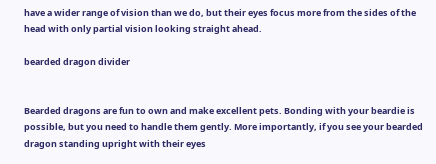have a wider range of vision than we do, but their eyes focus more from the sides of the head with only partial vision looking straight ahead.

bearded dragon divider


Bearded dragons are fun to own and make excellent pets. Bonding with your beardie is possible, but you need to handle them gently. More importantly, if you see your bearded dragon standing upright with their eyes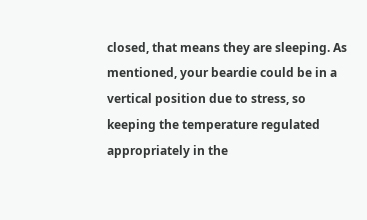closed, that means they are sleeping. As mentioned, your beardie could be in a vertical position due to stress, so keeping the temperature regulated appropriately in the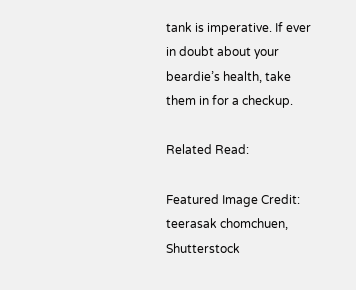tank is imperative. If ever in doubt about your beardie’s health, take them in for a checkup.

Related Read:

Featured Image Credit: teerasak chomchuen, Shutterstock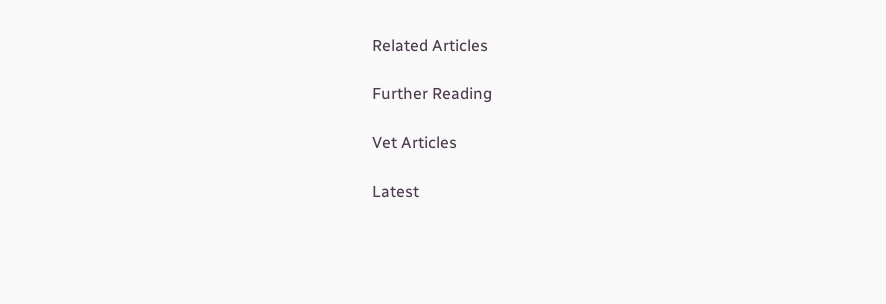Related Articles

Further Reading

Vet Articles

Latest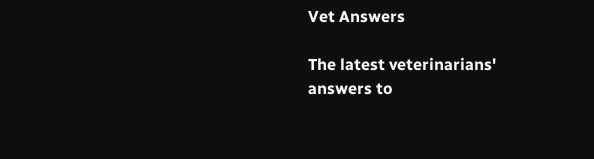Vet Answers

The latest veterinarians' answers to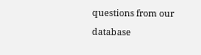questions from our database